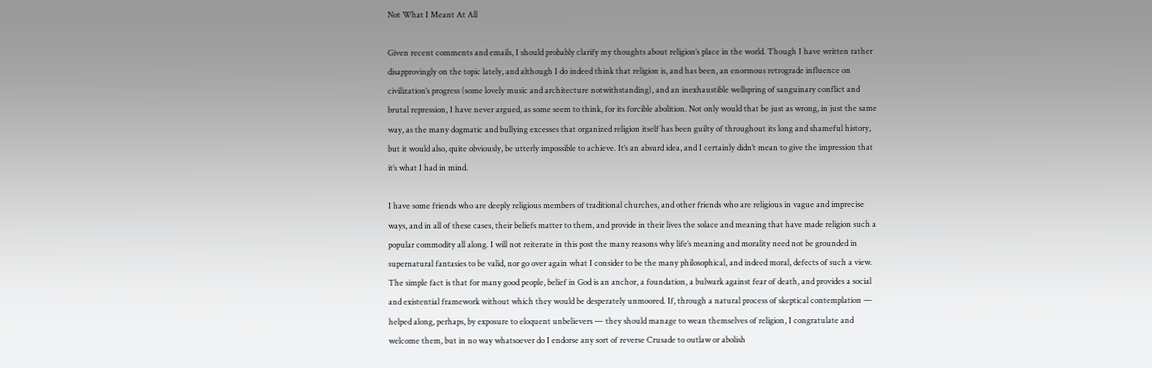Not What I Meant At All

Given recent comments and emails, I should probably clarify my thoughts about religion’s place in the world. Though I have written rather disapprovingly on the topic lately, and although I do indeed think that religion is, and has been, an enormous retrograde influence on civilization’s progress (some lovely music and architecture notwithstanding), and an inexhaustible wellspring of sanguinary conflict and brutal repression, I have never argued, as some seem to think, for its forcible abolition. Not only would that be just as wrong, in just the same way, as the many dogmatic and bullying excesses that organized religion itself has been guilty of throughout its long and shameful history, but it would also, quite obviously, be utterly impossible to achieve. It’s an absurd idea, and I certainly didn’t mean to give the impression that it’s what I had in mind.

I have some friends who are deeply religious members of traditional churches, and other friends who are religious in vague and imprecise ways, and in all of these cases, their beliefs matter to them, and provide in their lives the solace and meaning that have made religion such a popular commodity all along. I will not reiterate in this post the many reasons why life’s meaning and morality need not be grounded in supernatural fantasies to be valid, nor go over again what I consider to be the many philosophical, and indeed moral, defects of such a view. The simple fact is that for many good people, belief in God is an anchor, a foundation, a bulwark against fear of death, and provides a social and existential framework without which they would be desperately unmoored. If, through a natural process of skeptical contemplation — helped along, perhaps, by exposure to eloquent unbelievers — they should manage to wean themselves of religion, I congratulate and welcome them, but in no way whatsoever do I endorse any sort of reverse Crusade to outlaw or abolish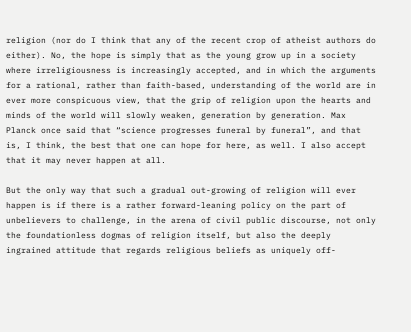religion (nor do I think that any of the recent crop of atheist authors do either). No, the hope is simply that as the young grow up in a society where irreligiousness is increasingly accepted, and in which the arguments for a rational, rather than faith-based, understanding of the world are in ever more conspicuous view, that the grip of religion upon the hearts and minds of the world will slowly weaken, generation by generation. Max Planck once said that “science progresses funeral by funeral”, and that is, I think, the best that one can hope for here, as well. I also accept that it may never happen at all.

But the only way that such a gradual out-growing of religion will ever happen is if there is a rather forward-leaning policy on the part of unbelievers to challenge, in the arena of civil public discourse, not only the foundationless dogmas of religion itself, but also the deeply ingrained attitude that regards religious beliefs as uniquely off-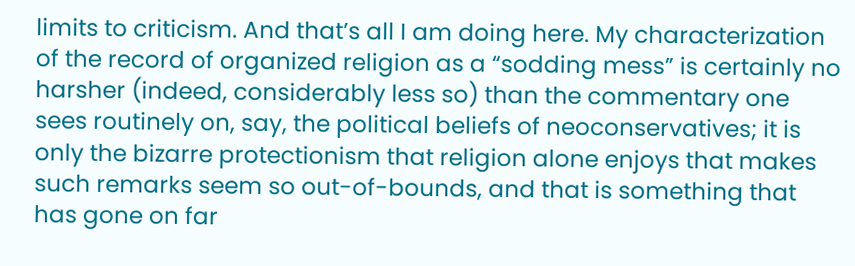limits to criticism. And that’s all I am doing here. My characterization of the record of organized religion as a “sodding mess” is certainly no harsher (indeed, considerably less so) than the commentary one sees routinely on, say, the political beliefs of neoconservatives; it is only the bizarre protectionism that religion alone enjoys that makes such remarks seem so out-of-bounds, and that is something that has gone on far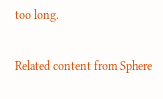too long.

Related content from Sphere